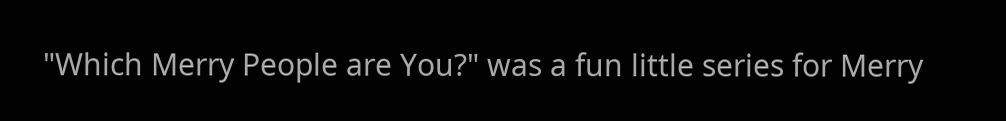"Which Merry People are You?" was a fun little series for Merry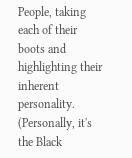People, taking each of their boots and highlighting their inherent personality.
(Personally, it's the Black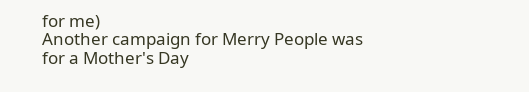for me)
Another campaign for Merry People was for a Mother's Day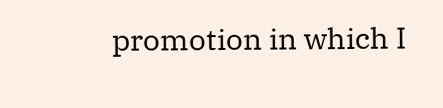promotion in which I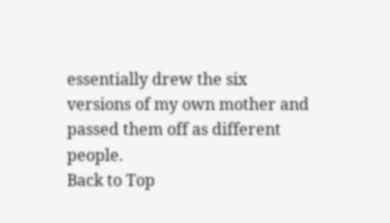essentially drew the six versions of my own mother and passed them off as different people.
Back to Top